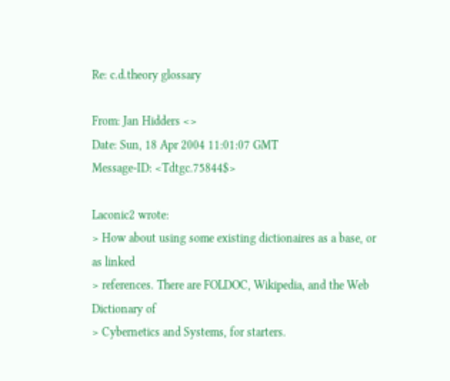Re: c.d.theory glossary

From: Jan Hidders <>
Date: Sun, 18 Apr 2004 11:01:07 GMT
Message-ID: <Tdtgc.75844$>

Laconic2 wrote:
> How about using some existing dictionaires as a base, or as linked
> references. There are FOLDOC, Wikipedia, and the Web Dictionary of
> Cybernetics and Systems, for starters.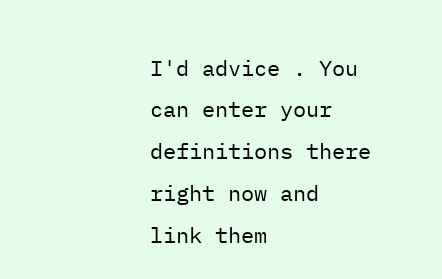I'd advice . You can enter your definitions there right now and link them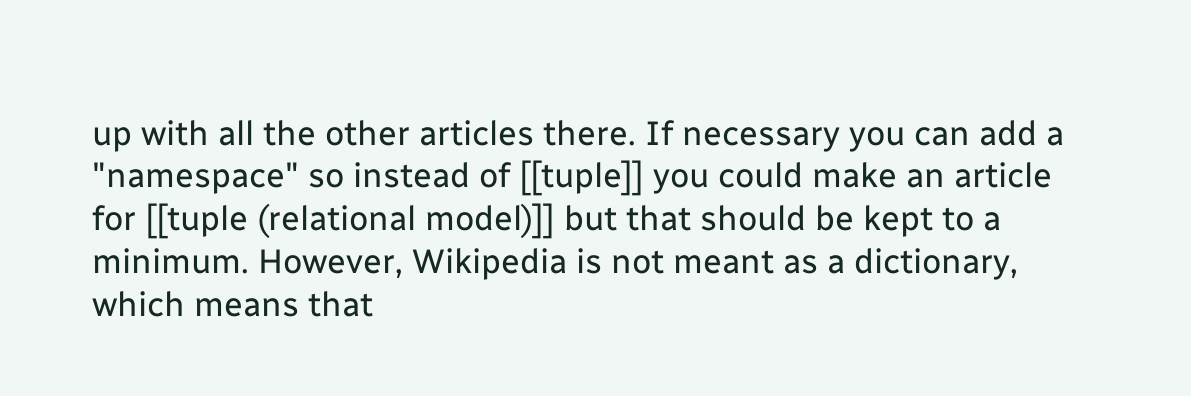up with all the other articles there. If necessary you can add a "namespace" so instead of [[tuple]] you could make an article for [[tuple (relational model)]] but that should be kept to a minimum. However, Wikipedia is not meant as a dictionary, which means that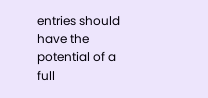entries should have the potential of a full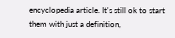encyclopedia article. It's still ok to start them with just a definition,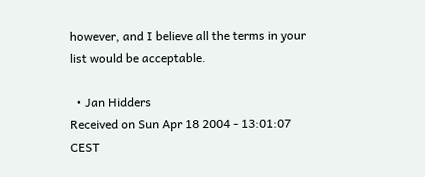however, and I believe all the terms in your list would be acceptable.

  • Jan Hidders
Received on Sun Apr 18 2004 - 13:01:07 CEST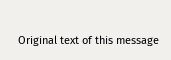Original text of this message